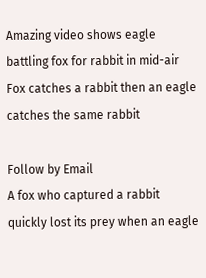Amazing video shows eagle battling fox for rabbit in mid-air
Fox catches a rabbit then an eagle catches the same rabbit

Follow by Email
A fox who captured a rabbit quickly lost its prey when an eagle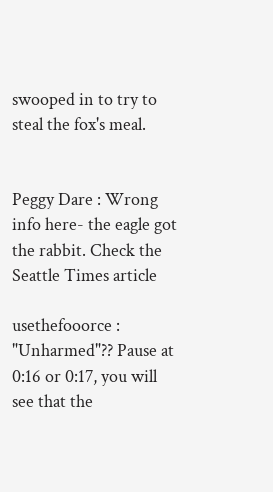swooped in to try to steal the fox's meal.


Peggy Dare : Wrong info here- the eagle got the rabbit. Check the Seattle Times article

usethefooorce : "Unharmed"?? Pause at 0:16 or 0:17, you will see that the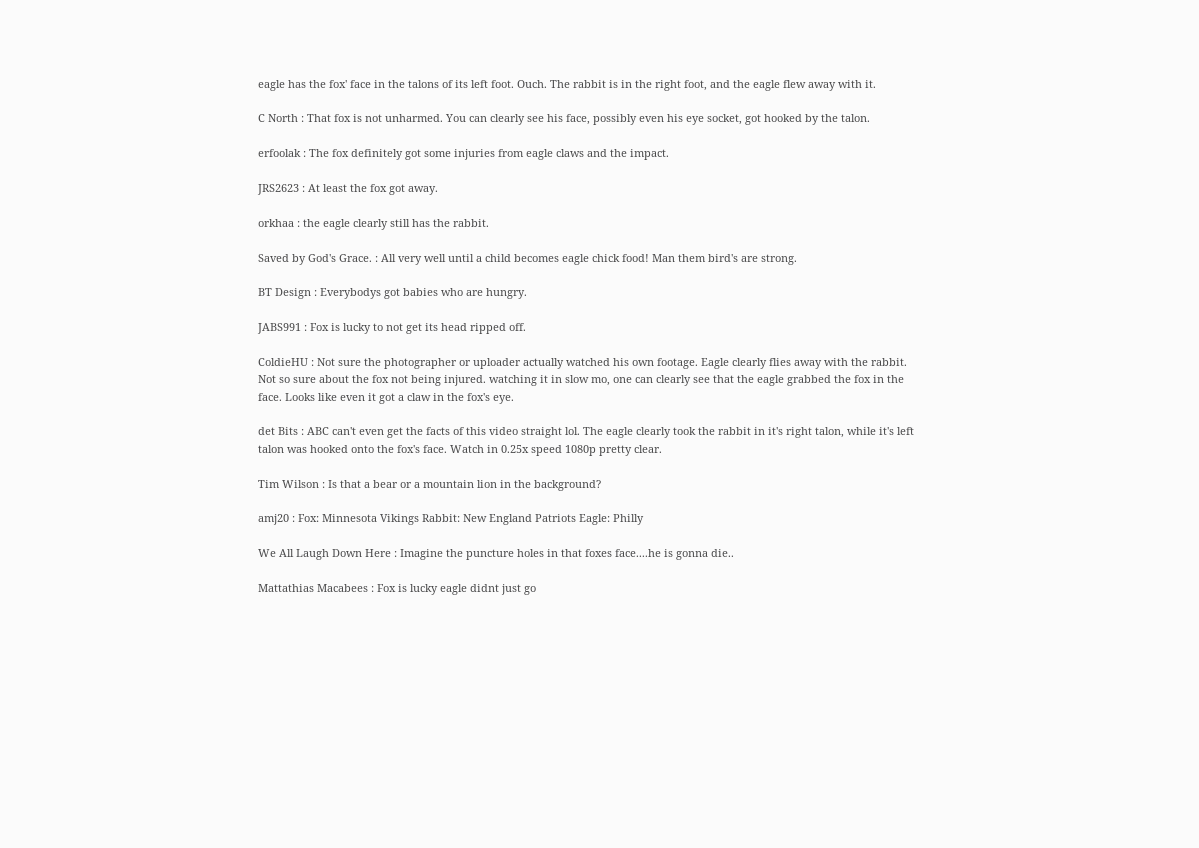eagle has the fox' face in the talons of its left foot. Ouch. The rabbit is in the right foot, and the eagle flew away with it.

C North : That fox is not unharmed. You can clearly see his face, possibly even his eye socket, got hooked by the talon.

erfoolak : The fox definitely got some injuries from eagle claws and the impact.

JRS2623 : At least the fox got away.

orkhaa : the eagle clearly still has the rabbit.

Saved by God's Grace. : All very well until a child becomes eagle chick food! Man them bird's are strong.

BT Design : Everybodys got babies who are hungry.

JABS991 : Fox is lucky to not get its head ripped off.

ColdieHU : Not sure the photographer or uploader actually watched his own footage. Eagle clearly flies away with the rabbit. Not so sure about the fox not being injured. watching it in slow mo, one can clearly see that the eagle grabbed the fox in the face. Looks like even it got a claw in the fox's eye.

det Bits : ABC can't even get the facts of this video straight lol. The eagle clearly took the rabbit in it's right talon, while it's left talon was hooked onto the fox's face. Watch in 0.25x speed 1080p pretty clear.

Tim Wilson : Is that a bear or a mountain lion in the background?

amj20 : Fox: Minnesota Vikings Rabbit: New England Patriots Eagle: Philly

We All Laugh Down Here : Imagine the puncture holes in that foxes face....he is gonna die..

Mattathias Macabees : Fox is lucky eagle didnt just go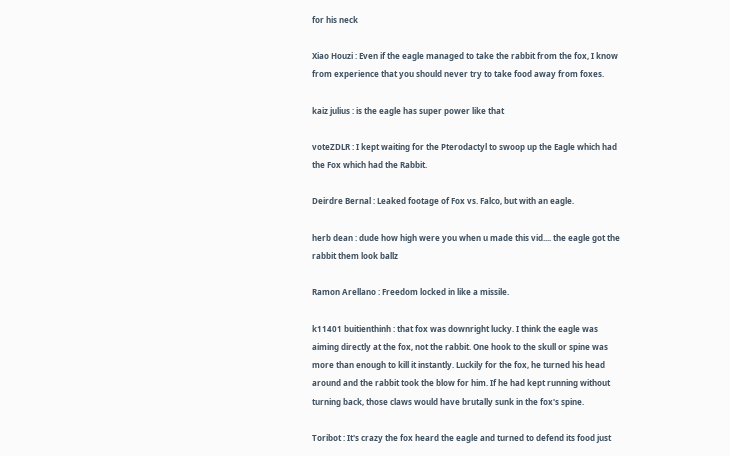for his neck

Xiao Houzi : Even if the eagle managed to take the rabbit from the fox, I know from experience that you should never try to take food away from foxes.

kaiz julius : is the eagle has super power like that

voteZDLR : I kept waiting for the Pterodactyl to swoop up the Eagle which had the Fox which had the Rabbit.

Deirdre Bernal : Leaked footage of Fox vs. Falco, but with an eagle.

herb dean : dude how high were you when u made this vid.... the eagle got the rabbit them look ballz

Ramon Arellano : Freedom locked in like a missile.

k11401 buitienthinh : that fox was downright lucky. I think the eagle was aiming directly at the fox, not the rabbit. One hook to the skull or spine was more than enough to kill it instantly. Luckily for the fox, he turned his head around and the rabbit took the blow for him. If he had kept running without turning back, those claws would have brutally sunk in the fox's spine.

Toribot : It's crazy the fox heard the eagle and turned to defend its food just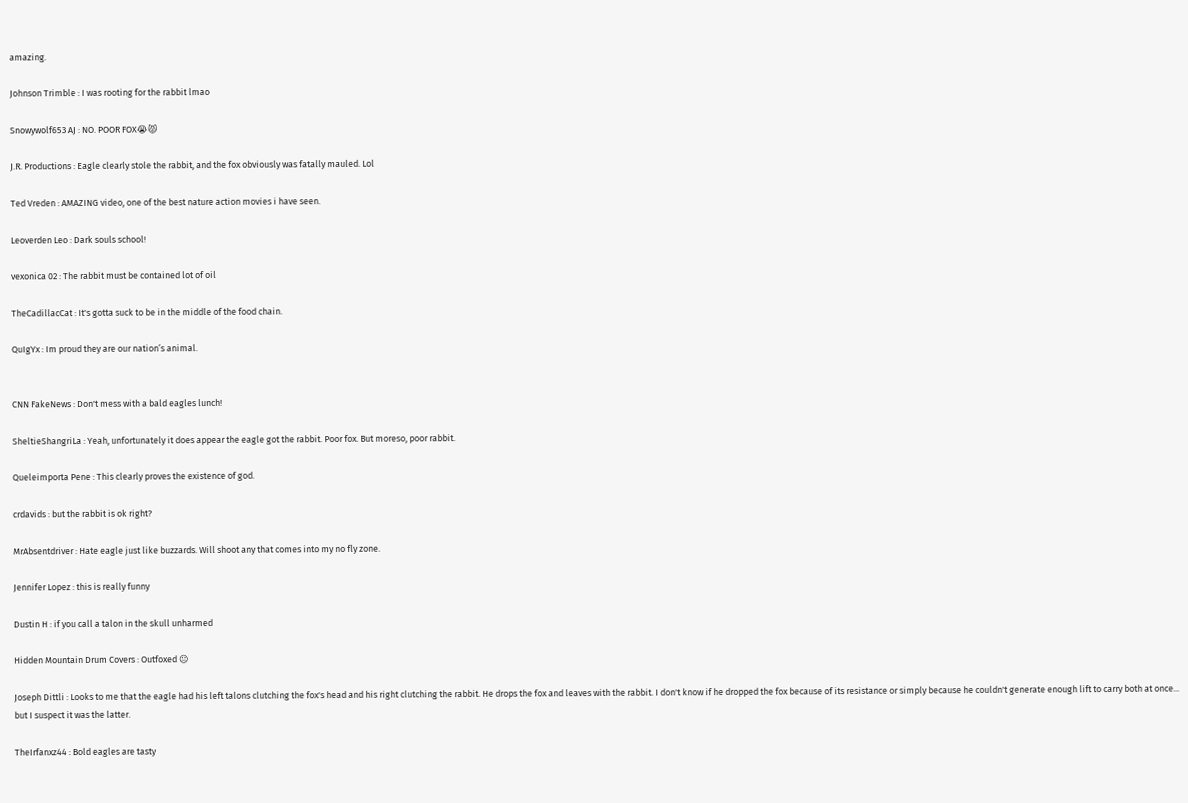amazing.

Johnson Trimble : I was rooting for the rabbit lmao

Snowywolf653 AJ : NO. POOR FOX😭😾

J.R. Productions : Eagle clearly stole the rabbit, and the fox obviously was fatally mauled. Lol

Ted Vreden : AMAZING video, one of the best nature action movies i have seen.

Leoverden Leo : Dark souls school!

vexonica 02 : The rabbit must be contained lot of oil

TheCadillacCat : It's gotta suck to be in the middle of the food chain.

QuIgYx : Im proud they are our nation’s animal.


CNN FakeNews : Don't mess with a bald eagles lunch!

SheltieShangriLa : Yeah, unfortunately it does appear the eagle got the rabbit. Poor fox. But moreso, poor rabbit.

Queleimporta Pene : This clearly proves the existence of god.

crdavids : but the rabbit is ok right?

MrAbsentdriver : Hate eagle just like buzzards. Will shoot any that comes into my no fly zone.

Jennifer Lopez : this is really funny

Dustin H : if you call a talon in the skull unharmed

Hidden Mountain Drum Covers : Outfoxed 😐

Joseph Dittli : Looks to me that the eagle had his left talons clutching the fox's head and his right clutching the rabbit. He drops the fox and leaves with the rabbit. I don't know if he dropped the fox because of its resistance or simply because he couldn't generate enough lift to carry both at once... but I suspect it was the latter.

TheIrfanxz44 : Bold eagles are tasty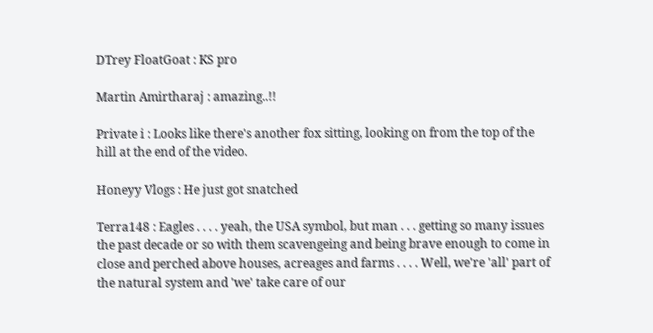DTrey FloatGoat : KS pro

Martin Amirtharaj : amazing..!!

Private i : Looks like there's another fox sitting, looking on from the top of the hill at the end of the video.

Honeyy Vlogs : He just got snatched

Terra148 : Eagles . . . . yeah, the USA symbol, but man . . . getting so many issues the past decade or so with them scavengeing and being brave enough to come in close and perched above houses, acreages and farms . . . . Well, we're 'all' part of the natural system and 'we' take care of our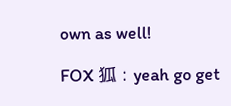own as well!

FOX 狐 : yeah go get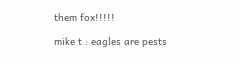them fox!!!!!

mike t : eagles are pests